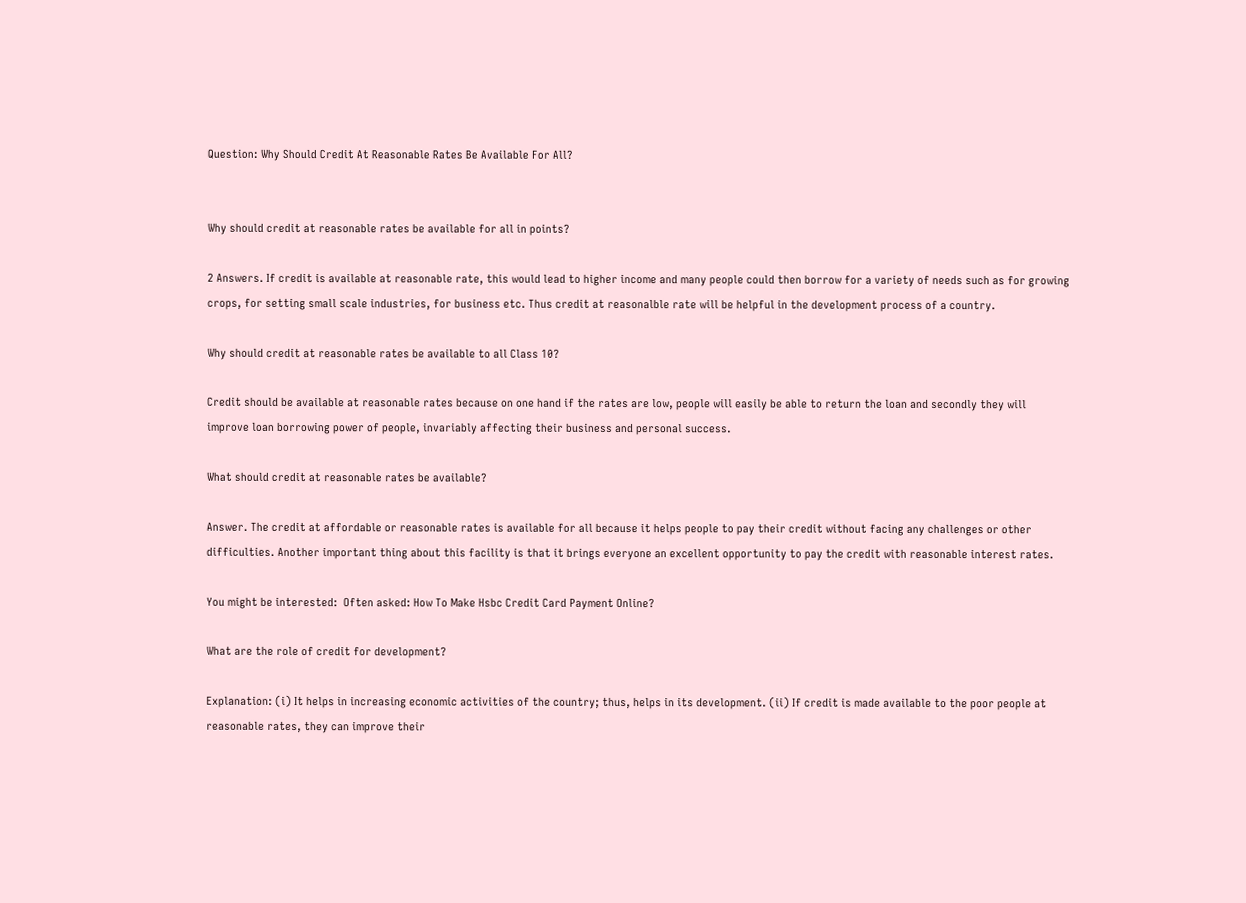Question: Why Should Credit At Reasonable Rates Be Available For All?


Why should credit at reasonable rates be available for all in points?

2 Answers. If credit is available at reasonable rate, this would lead to higher income and many people could then borrow for a variety of needs such as for growing crops, for setting small scale industries, for business etc. Thus credit at reasonalble rate will be helpful in the development process of a country.

Why should credit at reasonable rates be available to all Class 10?

Credit should be available at reasonable rates because on one hand if the rates are low, people will easily be able to return the loan and secondly they will improve loan borrowing power of people, invariably affecting their business and personal success.

What should credit at reasonable rates be available?

Answer. The credit at affordable or reasonable rates is available for all because it helps people to pay their credit without facing any challenges or other difficulties. Another important thing about this facility is that it brings everyone an excellent opportunity to pay the credit with reasonable interest rates.

You might be interested:  Often asked: How To Make Hsbc Credit Card Payment Online?

What are the role of credit for development?

Explanation: (i) It helps in increasing economic activities of the country; thus, helps in its development. (ii) If credit is made available to the poor people at reasonable rates, they can improve their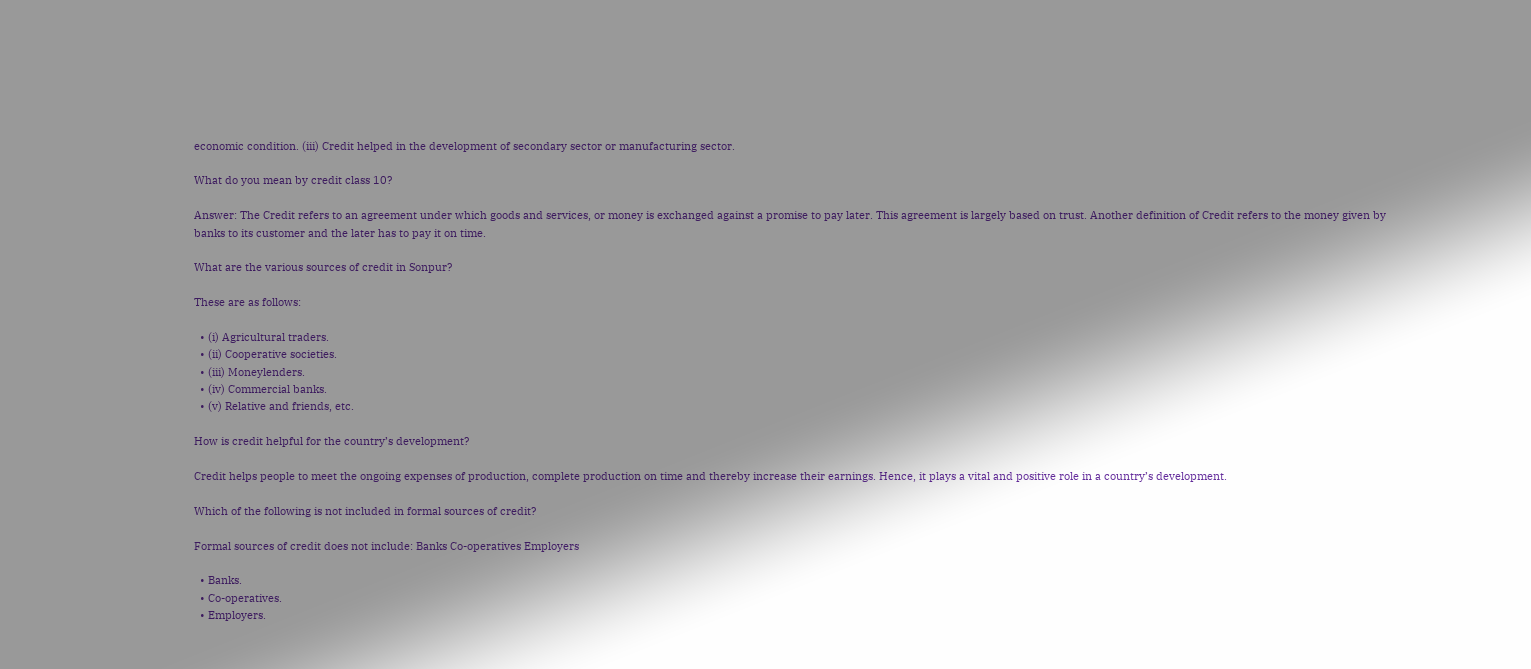economic condition. (iii) Credit helped in the development of secondary sector or manufacturing sector.

What do you mean by credit class 10?

Answer: The Credit refers to an agreement under which goods and services, or money is exchanged against a promise to pay later. This agreement is largely based on trust. Another definition of Credit refers to the money given by banks to its customer and the later has to pay it on time.

What are the various sources of credit in Sonpur?

These are as follows:

  • (i) Agricultural traders.
  • (ii) Cooperative societies.
  • (iii) Moneylenders.
  • (iv) Commercial banks.
  • (v) Relative and friends, etc.

How is credit helpful for the country’s development?

Credit helps people to meet the ongoing expenses of production, complete production on time and thereby increase their earnings. Hence, it plays a vital and positive role in a country’s development.

Which of the following is not included in formal sources of credit?

Formal sources of credit does not include: Banks Co-operatives Employers

  • Banks.
  • Co-operatives.
  • Employers.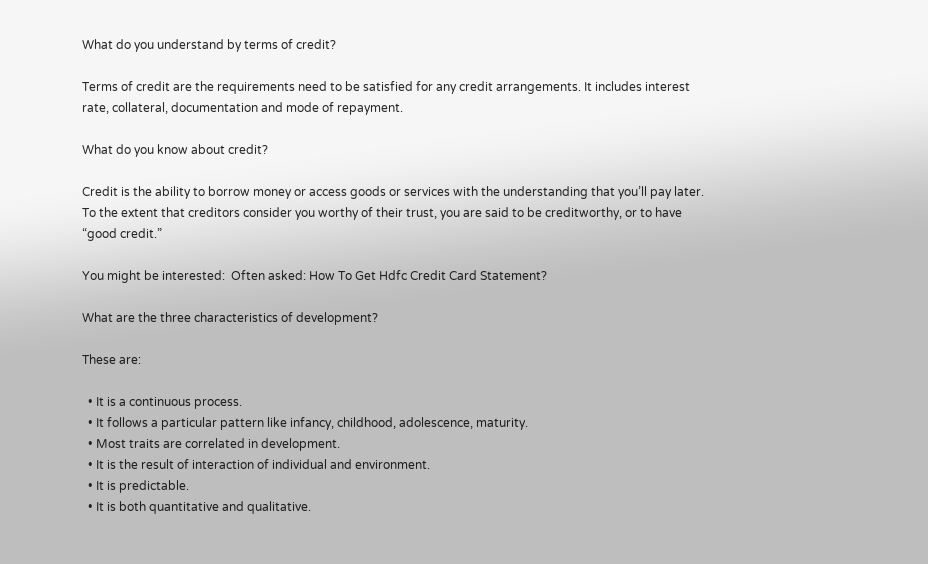What do you understand by terms of credit?

Terms of credit are the requirements need to be satisfied for any credit arrangements. It includes interest rate, collateral, documentation and mode of repayment.

What do you know about credit?

Credit is the ability to borrow money or access goods or services with the understanding that you’ll pay later. To the extent that creditors consider you worthy of their trust, you are said to be creditworthy, or to have “good credit.”

You might be interested:  Often asked: How To Get Hdfc Credit Card Statement?

What are the three characteristics of development?

These are:

  • It is a continuous process.
  • It follows a particular pattern like infancy, childhood, adolescence, maturity.
  • Most traits are correlated in development.
  • It is the result of interaction of individual and environment.
  • It is predictable.
  • It is both quantitative and qualitative.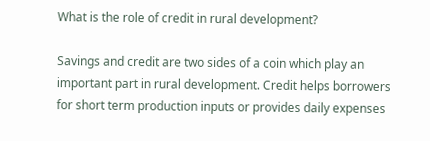What is the role of credit in rural development?

Savings and credit are two sides of a coin which play an important part in rural development. Credit helps borrowers for short term production inputs or provides daily expenses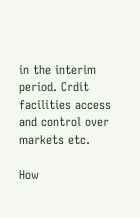in the interim period. Crdit facilities access and control over markets etc.

How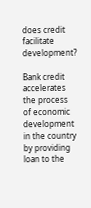does credit facilitate development?

Bank credit accelerates the process of economic development in the country by providing loan to the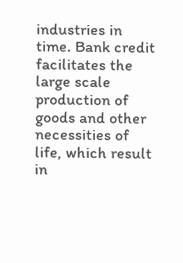industries in time. Bank credit facilitates the large scale production of goods and other necessities of life, which result in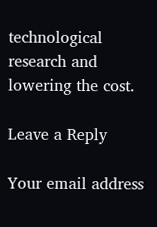technological research and lowering the cost.

Leave a Reply

Your email address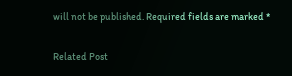will not be published. Required fields are marked *

Related Post